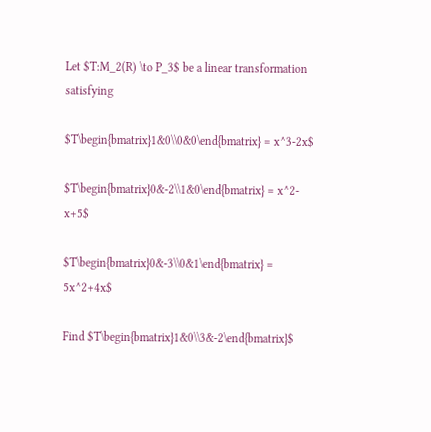Let $T:M_2(R) \to P_3$ be a linear transformation satisfying

$T\begin{bmatrix}1&0\\0&0\end{bmatrix} = x^3-2x$

$T\begin{bmatrix}0&-2\\1&0\end{bmatrix} = x^2-x+5$

$T\begin{bmatrix}0&-3\\0&1\end{bmatrix} = 5x^2+4x$

Find $T\begin{bmatrix}1&0\\3&-2\end{bmatrix}$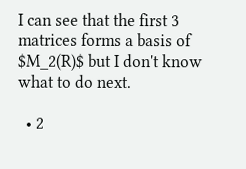I can see that the first 3 matrices forms a basis of $M_2(R)$ but I don't know what to do next.

  • 2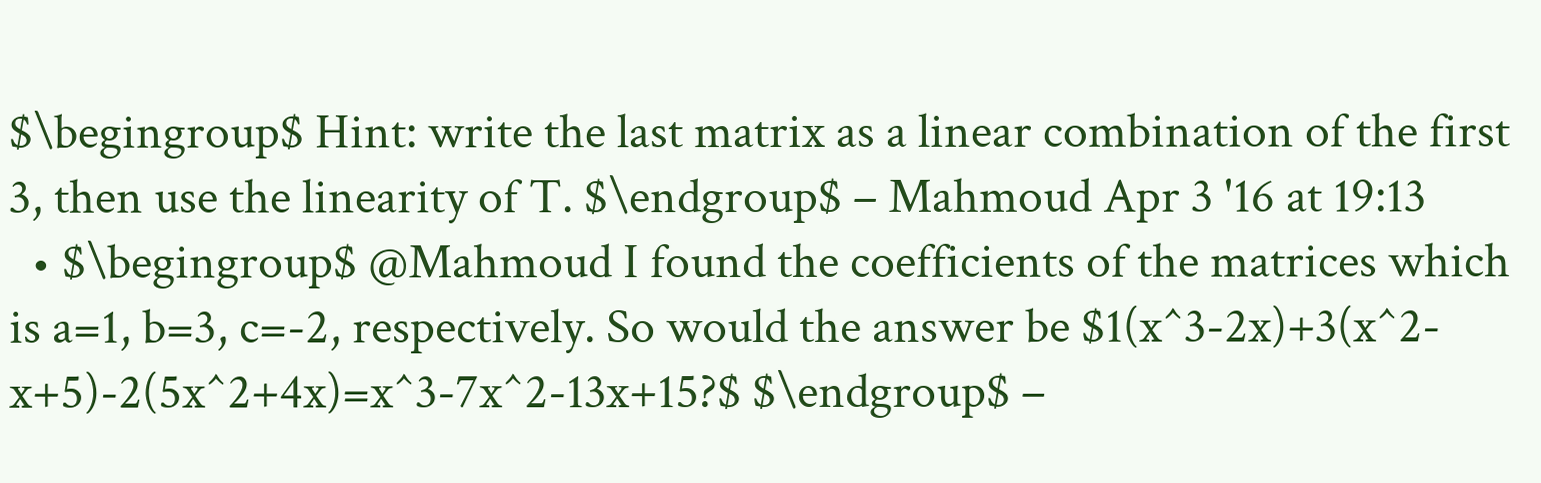$\begingroup$ Hint: write the last matrix as a linear combination of the first 3, then use the linearity of T. $\endgroup$ – Mahmoud Apr 3 '16 at 19:13
  • $\begingroup$ @Mahmoud I found the coefficients of the matrices which is a=1, b=3, c=-2, respectively. So would the answer be $1(x^3-2x)+3(x^2-x+5)-2(5x^2+4x)=x^3-7x^2-13x+15?$ $\endgroup$ –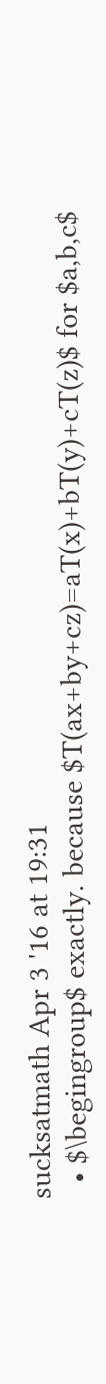sucksatmath Apr 3 '16 at 19:31
  • $\begingroup$ exactly. because $T(ax+by+cz)=aT(x)+bT(y)+cT(z)$ for $a,b,c$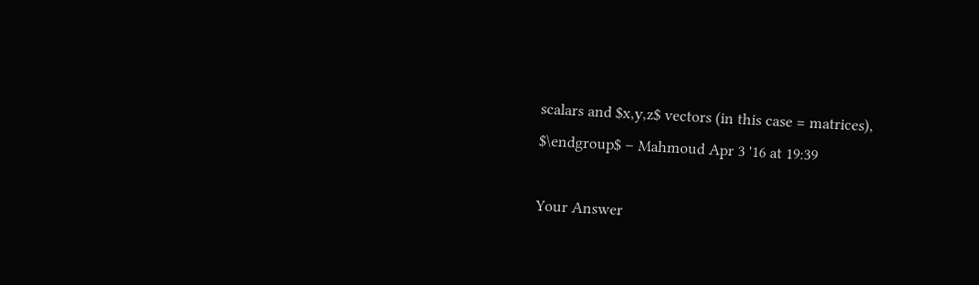scalars and $x,y,z$ vectors (in this case = matrices), $\endgroup$ – Mahmoud Apr 3 '16 at 19:39

Your Answer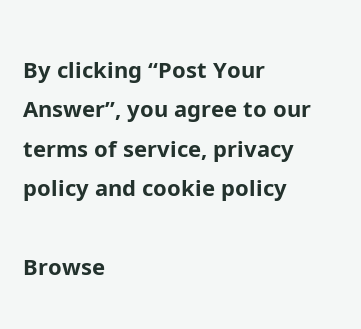By clicking “Post Your Answer”, you agree to our terms of service, privacy policy and cookie policy

Browse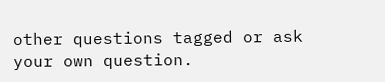other questions tagged or ask your own question.